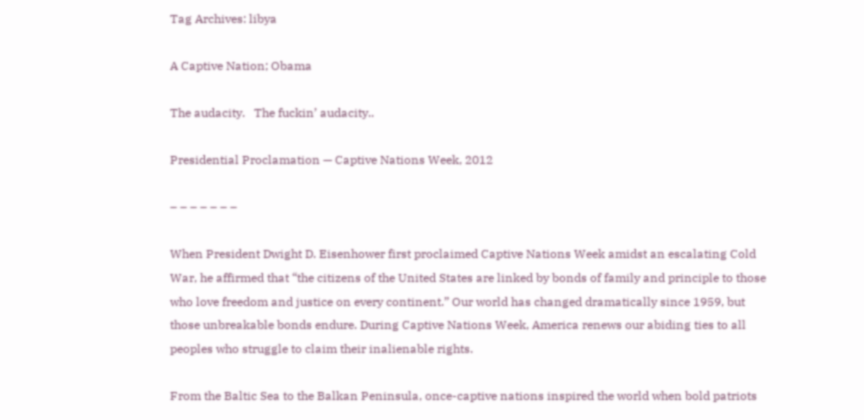Tag Archives: libya

A Captive Nation; Obama

The audacity.   The fuckin’ audacity..

Presidential Proclamation — Captive Nations Week, 2012

– – – – – – –

When President Dwight D. Eisenhower first proclaimed Captive Nations Week amidst an escalating Cold War, he affirmed that “the citizens of the United States are linked by bonds of family and principle to those who love freedom and justice on every continent.” Our world has changed dramatically since 1959, but those unbreakable bonds endure. During Captive Nations Week, America renews our abiding ties to all peoples who struggle to claim their inalienable rights.

From the Baltic Sea to the Balkan Peninsula, once-captive nations inspired the world when bold patriots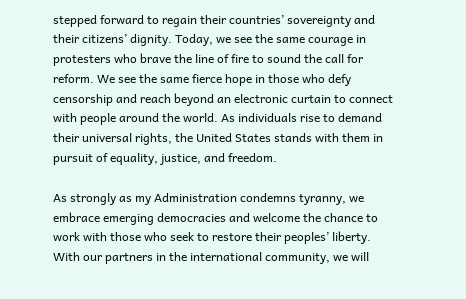stepped forward to regain their countries’ sovereignty and their citizens’ dignity. Today, we see the same courage in protesters who brave the line of fire to sound the call for reform. We see the same fierce hope in those who defy censorship and reach beyond an electronic curtain to connect with people around the world. As individuals rise to demand their universal rights, the United States stands with them in pursuit of equality, justice, and freedom.

As strongly as my Administration condemns tyranny, we embrace emerging democracies and welcome the chance to work with those who seek to restore their peoples’ liberty. With our partners in the international community, we will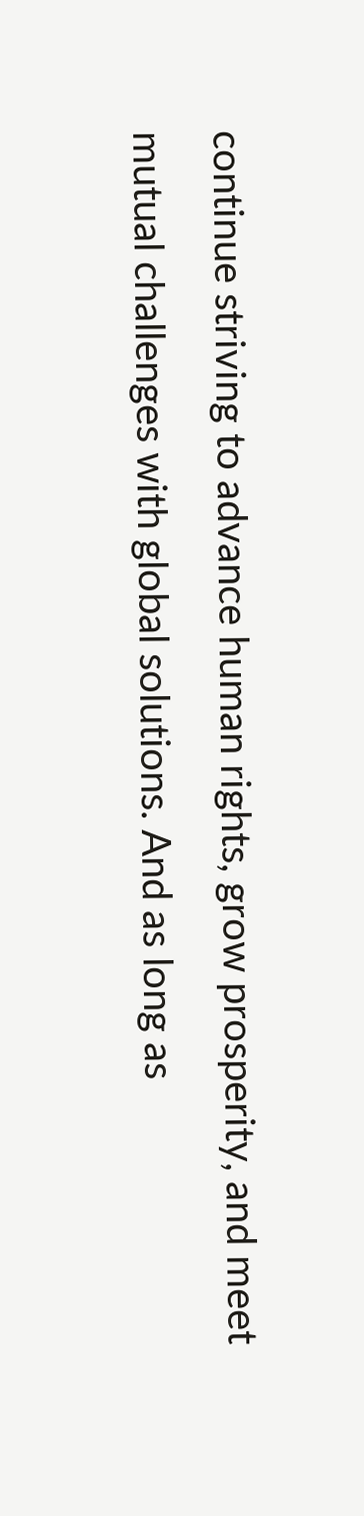continue striving to advance human rights, grow prosperity, and meet mutual challenges with global solutions. And as long as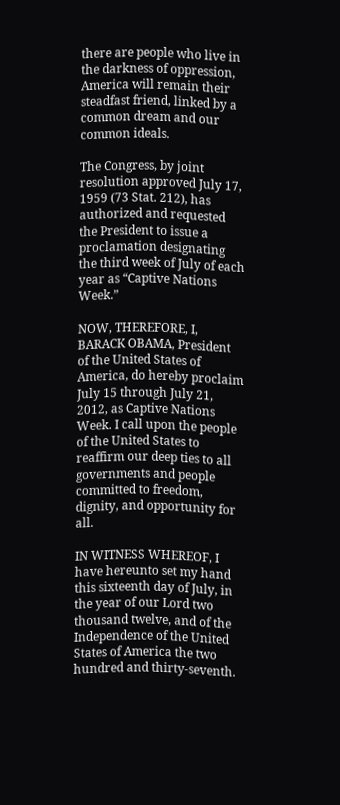there are people who live in the darkness of oppression, America will remain their steadfast friend, linked by a common dream and our common ideals.

The Congress, by joint resolution approved July 17, 1959 (73 Stat. 212), has authorized and requested the President to issue a proclamation designating the third week of July of each year as “Captive Nations Week.”

NOW, THEREFORE, I, BARACK OBAMA, President of the United States of America, do hereby proclaim July 15 through July 21, 2012, as Captive Nations Week. I call upon the people of the United States to reaffirm our deep ties to all governments and people committed to freedom, dignity, and opportunity for all.

IN WITNESS WHEREOF, I have hereunto set my hand this sixteenth day of July, in the year of our Lord two thousand twelve, and of the Independence of the United States of America the two hundred and thirty-seventh.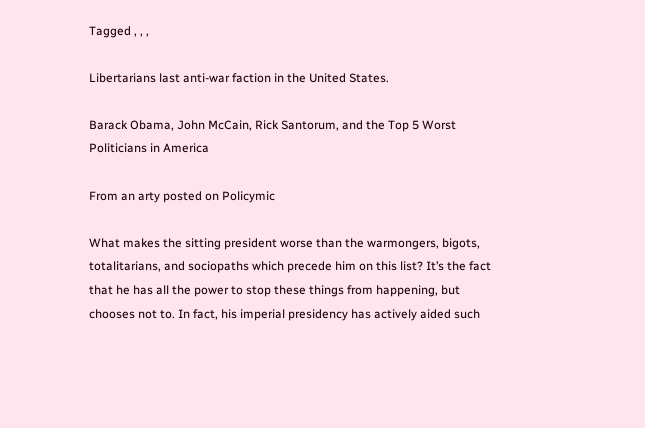Tagged , , ,

Libertarians last anti-war faction in the United States.

Barack Obama, John McCain, Rick Santorum, and the Top 5 Worst Politicians in America

From an arty posted on Policymic

What makes the sitting president worse than the warmongers, bigots, totalitarians, and sociopaths which precede him on this list? It’s the fact that he has all the power to stop these things from happening, but chooses not to. In fact, his imperial presidency has actively aided such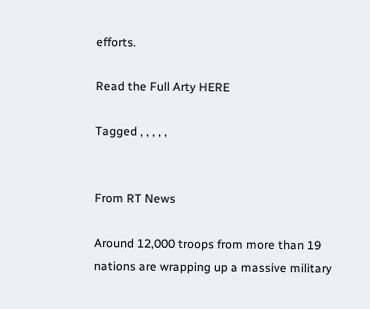efforts.

Read the Full Arty HERE

Tagged , , , , ,


From RT News

Around 12,000 troops from more than 19 nations are wrapping up a massive military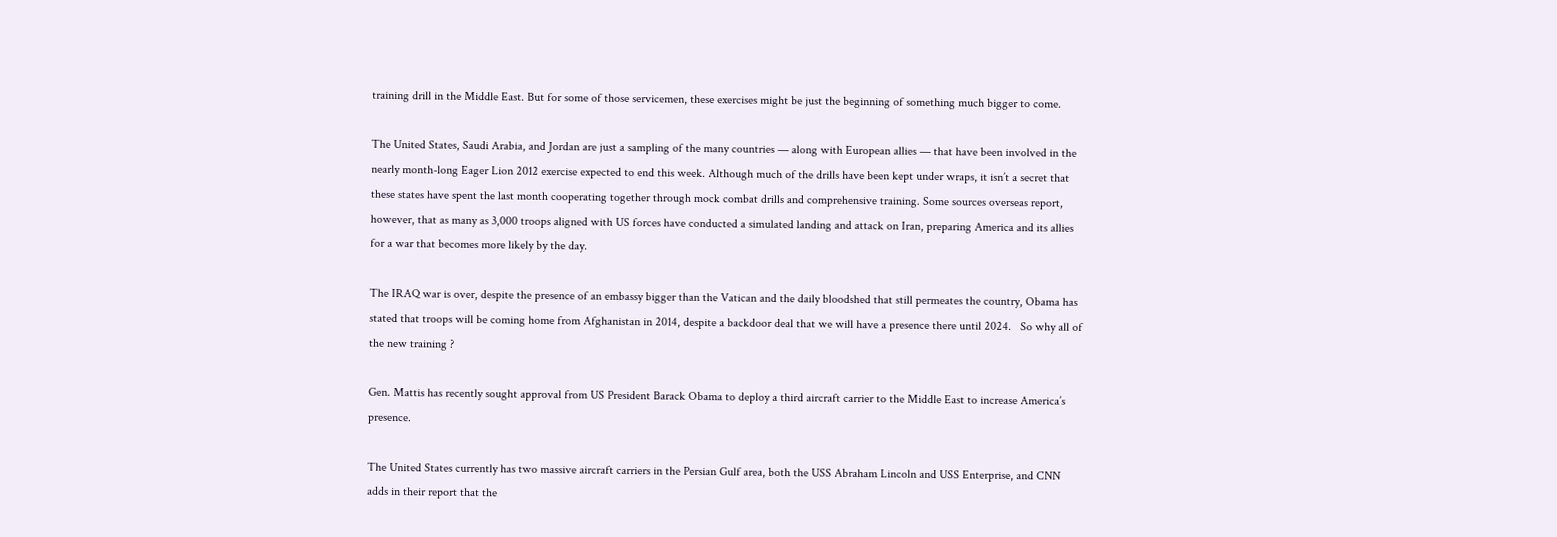training drill in the Middle East. But for some of those servicemen, these exercises might be just the beginning of something much bigger to come.

The United States, Saudi Arabia, and Jordan are just a sampling of the many countries — along with European allies — that have been involved in the nearly month-long Eager Lion 2012 exercise expected to end this week. Although much of the drills have been kept under wraps, it isn’t a secret that these states have spent the last month cooperating together through mock combat drills and comprehensive training. Some sources overseas report, however, that as many as 3,000 troops aligned with US forces have conducted a simulated landing and attack on Iran, preparing America and its allies for a war that becomes more likely by the day.

The IRAQ war is over, despite the presence of an embassy bigger than the Vatican and the daily bloodshed that still permeates the country, Obama has stated that troops will be coming home from Afghanistan in 2014, despite a backdoor deal that we will have a presence there until 2024.   So why all of the new training ?

Gen. Mattis has recently sought approval from US President Barack Obama to deploy a third aircraft carrier to the Middle East to increase America’s presence.

The United States currently has two massive aircraft carriers in the Persian Gulf area, both the USS Abraham Lincoln and USS Enterprise, and CNN adds in their report that the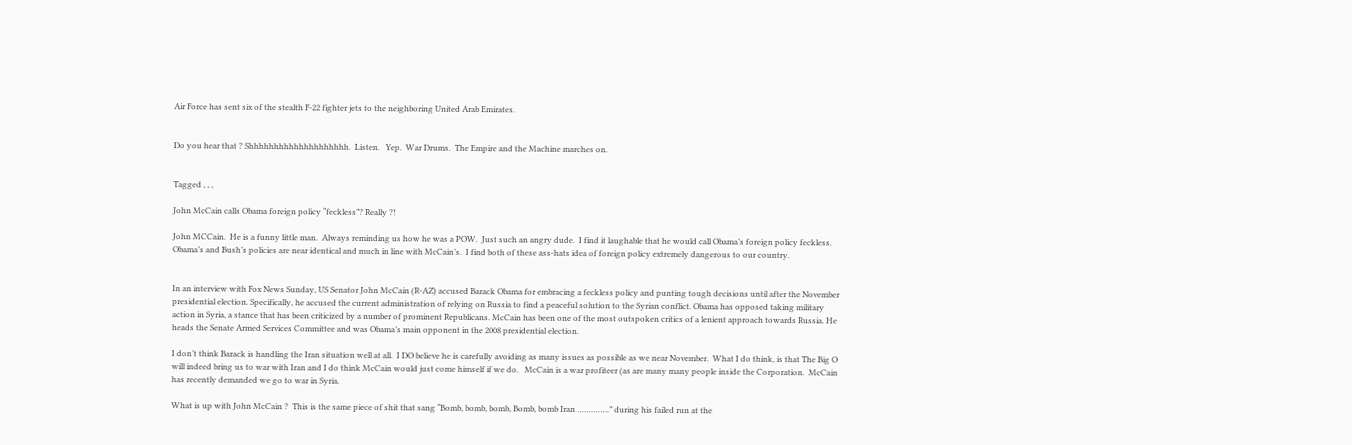Air Force has sent six of the stealth F-22 fighter jets to the neighboring United Arab Emirates.


Do you hear that ? Shhhhhhhhhhhhhhhhhhhh.  Listen.   Yep.  War Drums.  The Empire and the Machine marches on.


Tagged , , ,

John McCain calls Obama foreign policy “feckless”? Really ?!

John MCCain.  He is a funny little man.  Always reminding us how he was a POW.  Just such an angry dude.  I find it laughable that he would call Obama’s foreign policy feckless.  Obama’s and Bush’s policies are near identical and much in line with McCain’s.  I find both of these ass-hats idea of foreign policy extremely dangerous to our country.


In an interview with Fox News Sunday, US Senator John McCain (R-AZ) accused Barack Obama for embracing a feckless policy and punting tough decisions until after the November presidential election. Specifically, he accused the current administration of relying on Russia to find a peaceful solution to the Syrian conflict. Obama has opposed taking military action in Syria, a stance that has been criticized by a number of prominent Republicans. McCain has been one of the most outspoken critics of a lenient approach towards Russia. He heads the Senate Armed Services Committee and was Obama’s main opponent in the 2008 presidential election.

I don’t think Barack is handling the Iran situation well at all.  I DO believe he is carefully avoiding as many issues as possible as we near November.  What I do think, is that The Big O will indeed bring us to war with Iran and I do think McCain would just come himself if we do.   McCain is a war profiteer (as are many many people inside the Corporation.  McCain has recently demanded we go to war in Syria.

What is up with John McCain ?  This is the same piece of shit that sang “Bomb, bomb, bomb, Bomb, bomb Iran …………..” during his failed run at the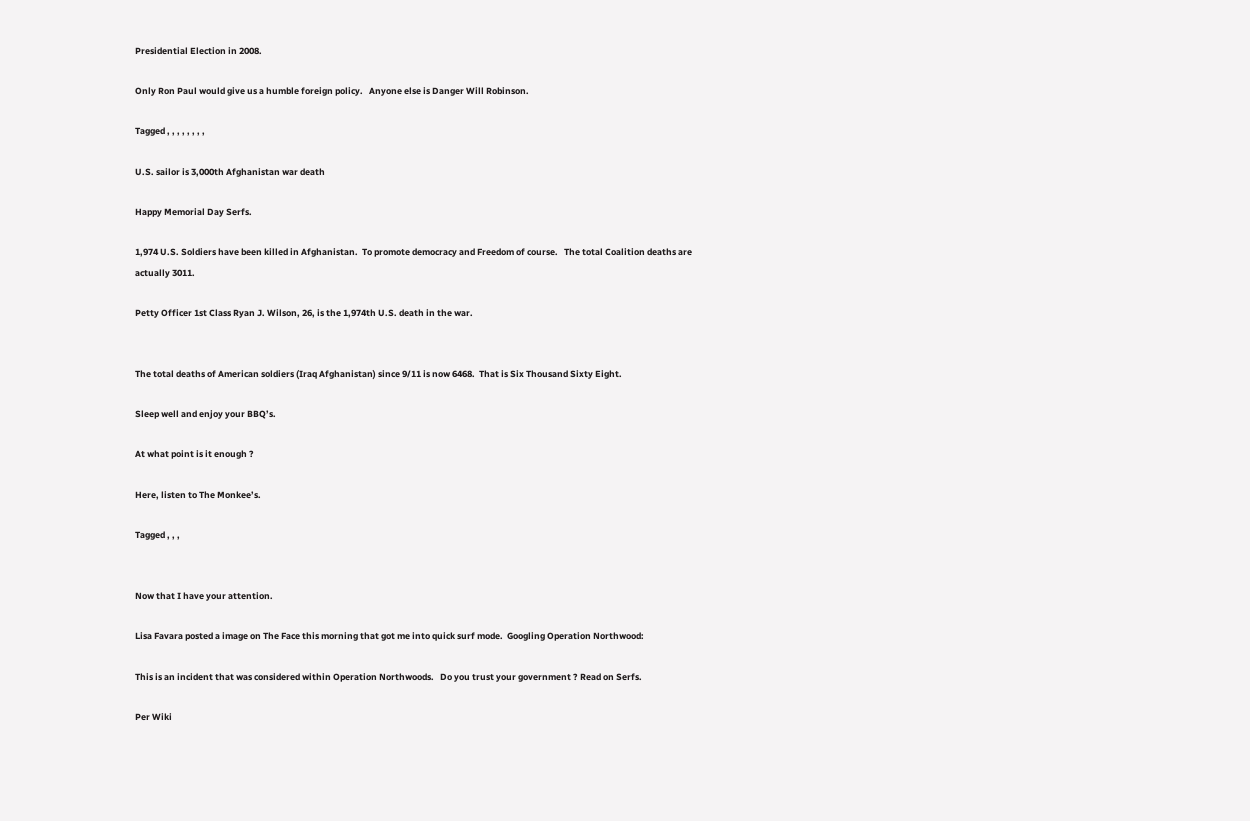Presidential Election in 2008.

Only Ron Paul would give us a humble foreign policy.   Anyone else is Danger Will Robinson.

Tagged , , , , , , , ,

U.S. sailor is 3,000th Afghanistan war death

Happy Memorial Day Serfs.

1,974 U.S. Soldiers have been killed in Afghanistan.  To promote democracy and Freedom of course.   The total Coalition deaths are actually 3011.

Petty Officer 1st Class Ryan J. Wilson, 26, is the 1,974th U.S. death in the war.


The total deaths of American soldiers (Iraq Afghanistan) since 9/11 is now 6468.  That is Six Thousand Sixty Eight.

Sleep well and enjoy your BBQ’s.

At what point is it enough ?

Here, listen to The Monkee’s.

Tagged , , ,


Now that I have your attention.

Lisa Favara posted a image on The Face this morning that got me into quick surf mode.  Googling Operation Northwood:

This is an incident that was considered within Operation Northwoods.   Do you trust your government ? Read on Serfs.

Per Wiki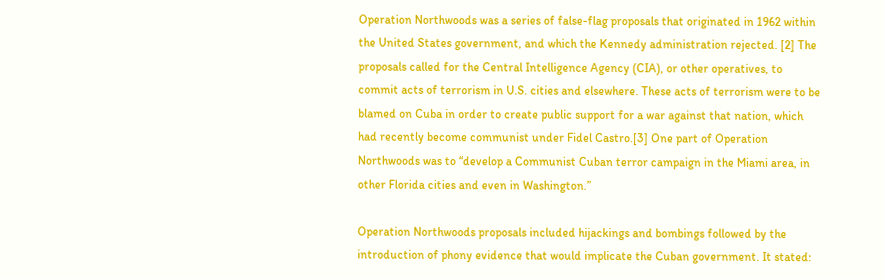Operation Northwoods was a series of false-flag proposals that originated in 1962 within the United States government, and which the Kennedy administration rejected. [2] The proposals called for the Central Intelligence Agency (CIA), or other operatives, to commit acts of terrorism in U.S. cities and elsewhere. These acts of terrorism were to be blamed on Cuba in order to create public support for a war against that nation, which had recently become communist under Fidel Castro.[3] One part of Operation Northwoods was to “develop a Communist Cuban terror campaign in the Miami area, in other Florida cities and even in Washington.”

Operation Northwoods proposals included hijackings and bombings followed by the introduction of phony evidence that would implicate the Cuban government. It stated: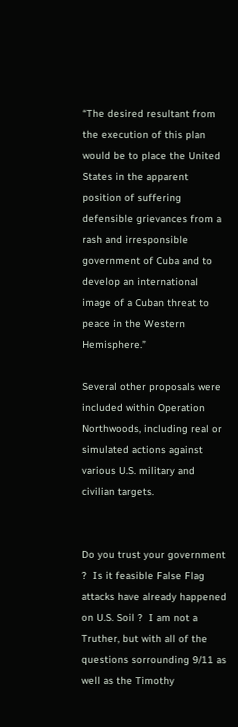“The desired resultant from the execution of this plan would be to place the United States in the apparent position of suffering defensible grievances from a rash and irresponsible government of Cuba and to develop an international image of a Cuban threat to peace in the Western Hemisphere.”

Several other proposals were included within Operation Northwoods, including real or simulated actions against various U.S. military and civilian targets.


Do you trust your government ?  Is it feasible False Flag attacks have already happened on U.S. Soil ?  I am not a Truther, but with all of the questions sorrounding 9/11 as well as the Timothy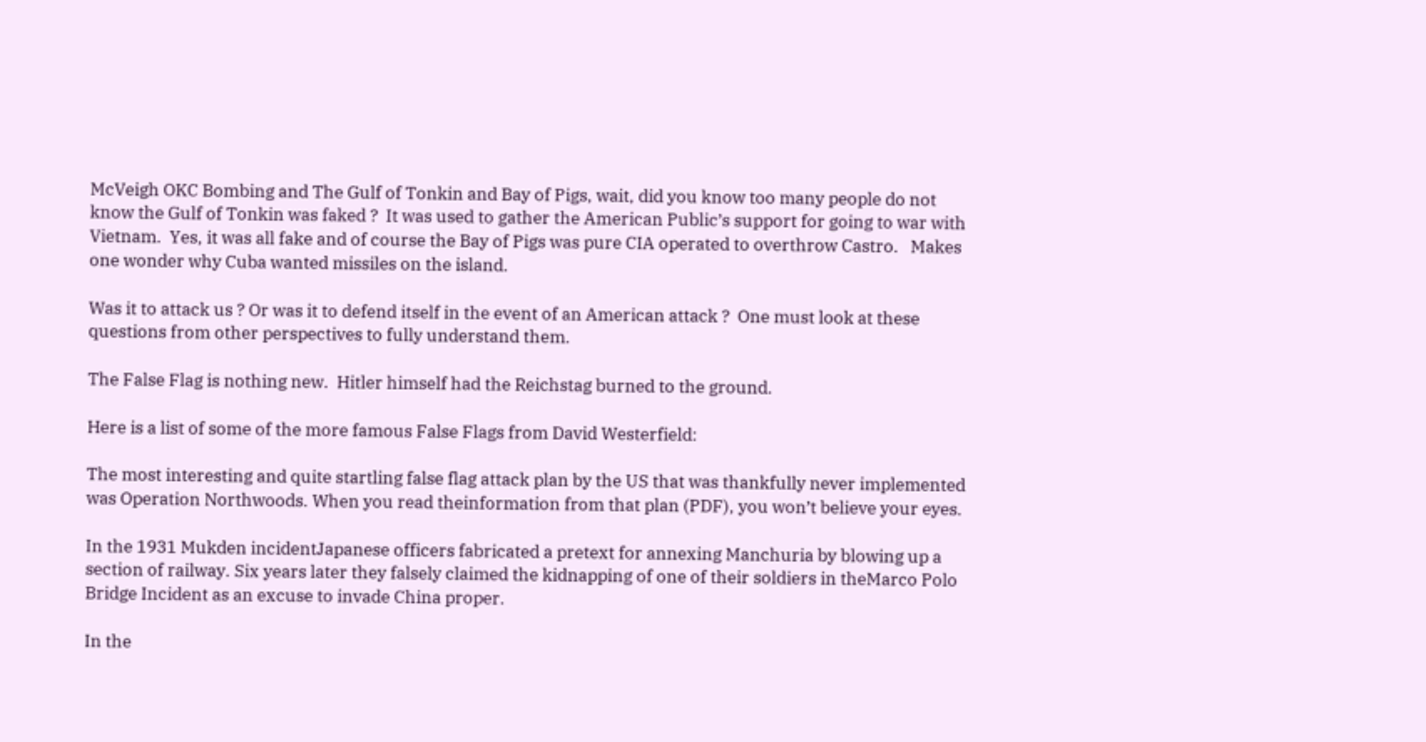McVeigh OKC Bombing and The Gulf of Tonkin and Bay of Pigs, wait, did you know too many people do not know the Gulf of Tonkin was faked ?  It was used to gather the American Public’s support for going to war with Vietnam.  Yes, it was all fake and of course the Bay of Pigs was pure CIA operated to overthrow Castro.   Makes one wonder why Cuba wanted missiles on the island.

Was it to attack us ? Or was it to defend itself in the event of an American attack ?  One must look at these questions from other perspectives to fully understand them.

The False Flag is nothing new.  Hitler himself had the Reichstag burned to the ground.

Here is a list of some of the more famous False Flags from David Westerfield:

The most interesting and quite startling false flag attack plan by the US that was thankfully never implemented was Operation Northwoods. When you read theinformation from that plan (PDF), you won’t believe your eyes.

In the 1931 Mukden incidentJapanese officers fabricated a pretext for annexing Manchuria by blowing up a section of railway. Six years later they falsely claimed the kidnapping of one of their soldiers in theMarco Polo Bridge Incident as an excuse to invade China proper.

In the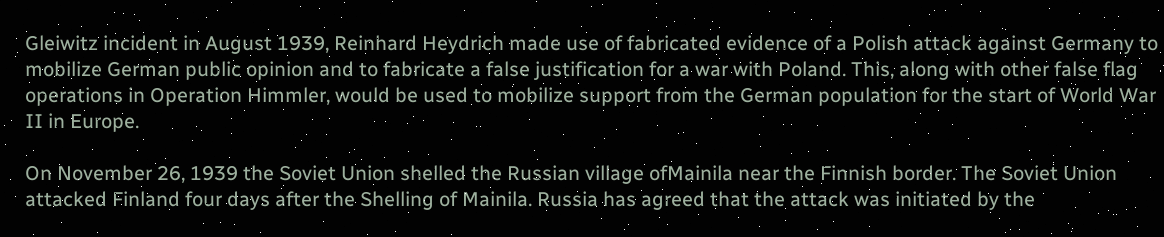Gleiwitz incident in August 1939, Reinhard Heydrich made use of fabricated evidence of a Polish attack against Germany to mobilize German public opinion and to fabricate a false justification for a war with Poland. This, along with other false flag operations in Operation Himmler, would be used to mobilize support from the German population for the start of World War II in Europe.

On November 26, 1939 the Soviet Union shelled the Russian village ofMainila near the Finnish border. The Soviet Union attacked Finland four days after the Shelling of Mainila. Russia has agreed that the attack was initiated by the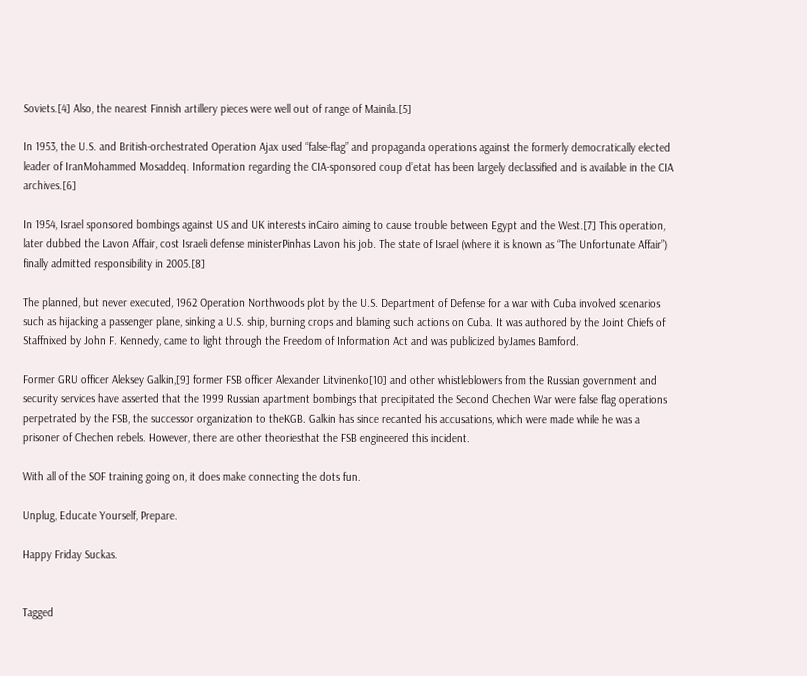Soviets.[4] Also, the nearest Finnish artillery pieces were well out of range of Mainila.[5]

In 1953, the U.S. and British-orchestrated Operation Ajax used “false-flag” and propaganda operations against the formerly democratically elected leader of IranMohammed Mosaddeq. Information regarding the CIA-sponsored coup d’etat has been largely declassified and is available in the CIA archives.[6]

In 1954, Israel sponsored bombings against US and UK interests inCairo aiming to cause trouble between Egypt and the West.[7] This operation, later dubbed the Lavon Affair, cost Israeli defense ministerPinhas Lavon his job. The state of Israel (where it is known as “The Unfortunate Affair”) finally admitted responsibility in 2005.[8]

The planned, but never executed, 1962 Operation Northwoods plot by the U.S. Department of Defense for a war with Cuba involved scenarios such as hijacking a passenger plane, sinking a U.S. ship, burning crops and blaming such actions on Cuba. It was authored by the Joint Chiefs of Staffnixed by John F. Kennedy, came to light through the Freedom of Information Act and was publicized byJames Bamford.

Former GRU officer Aleksey Galkin,[9] former FSB officer Alexander Litvinenko[10] and other whistleblowers from the Russian government and security services have asserted that the 1999 Russian apartment bombings that precipitated the Second Chechen War were false flag operations perpetrated by the FSB, the successor organization to theKGB. Galkin has since recanted his accusations, which were made while he was a prisoner of Chechen rebels. However, there are other theoriesthat the FSB engineered this incident.

With all of the SOF training going on, it does make connecting the dots fun.

Unplug, Educate Yourself, Prepare.

Happy Friday Suckas.


Tagged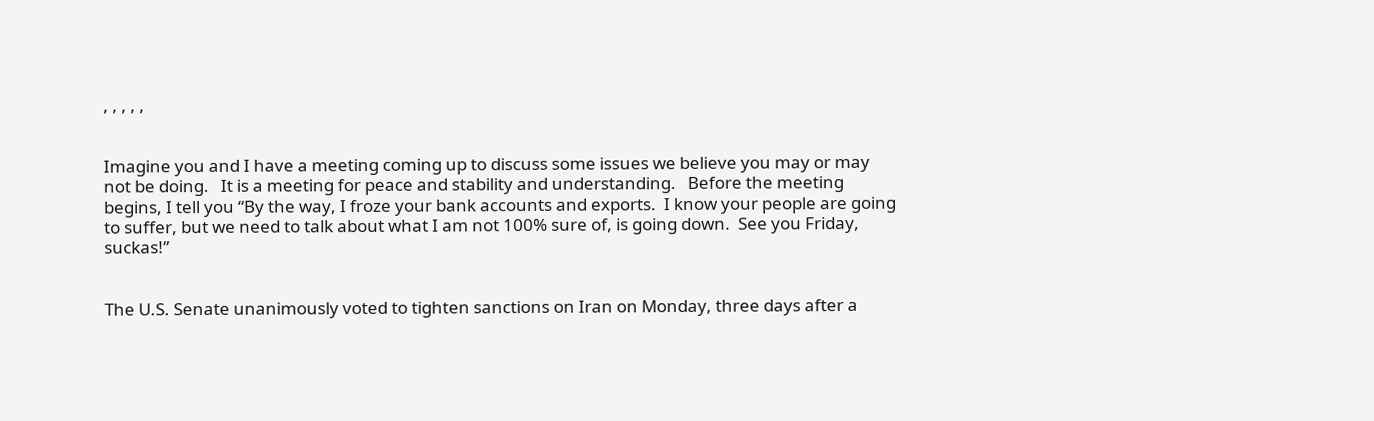, , , , ,


Imagine you and I have a meeting coming up to discuss some issues we believe you may or may not be doing.   It is a meeting for peace and stability and understanding.   Before the meeting begins, I tell you “By the way, I froze your bank accounts and exports.  I know your people are going to suffer, but we need to talk about what I am not 100% sure of, is going down.  See you Friday, suckas!”


The U.S. Senate unanimously voted to tighten sanctions on Iran on Monday, three days after a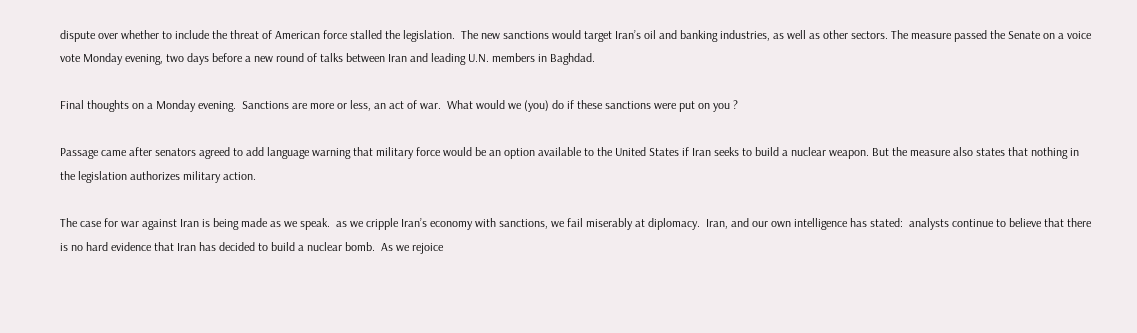dispute over whether to include the threat of American force stalled the legislation.  The new sanctions would target Iran’s oil and banking industries, as well as other sectors. The measure passed the Senate on a voice vote Monday evening, two days before a new round of talks between Iran and leading U.N. members in Baghdad.

Final thoughts on a Monday evening.  Sanctions are more or less, an act of war.  What would we (you) do if these sanctions were put on you ?

Passage came after senators agreed to add language warning that military force would be an option available to the United States if Iran seeks to build a nuclear weapon. But the measure also states that nothing in the legislation authorizes military action.

The case for war against Iran is being made as we speak.  as we cripple Iran’s economy with sanctions, we fail miserably at diplomacy.  Iran, and our own intelligence has stated:  analysts continue to believe that there is no hard evidence that Iran has decided to build a nuclear bomb.  As we rejoice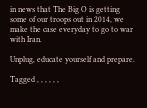in news that The Big O is getting some of our troops out in 2014, we make the case everyday to go to war with Iran.

Unplug, educate yourself and prepare.

Tagged , , , , , ,